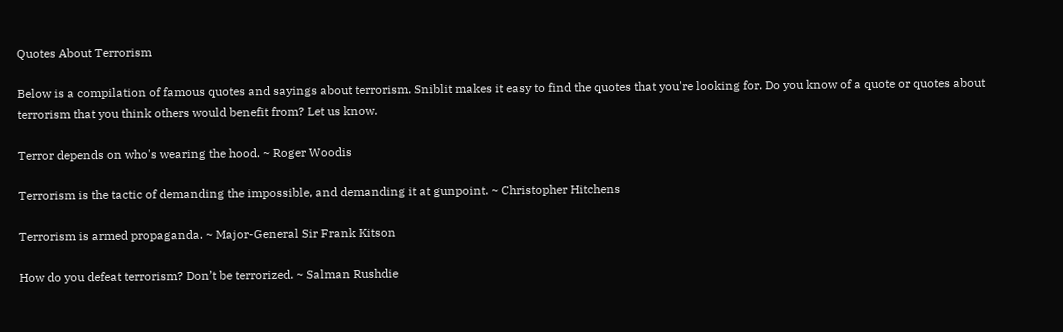Quotes About Terrorism

Below is a compilation of famous quotes and sayings about terrorism. Sniblit makes it easy to find the quotes that you're looking for. Do you know of a quote or quotes about terrorism that you think others would benefit from? Let us know.

Terror depends on who's wearing the hood. ~ Roger Woodis

Terrorism is the tactic of demanding the impossible, and demanding it at gunpoint. ~ Christopher Hitchens

Terrorism is armed propaganda. ~ Major-General Sir Frank Kitson

How do you defeat terrorism? Don’t be terrorized. ~ Salman Rushdie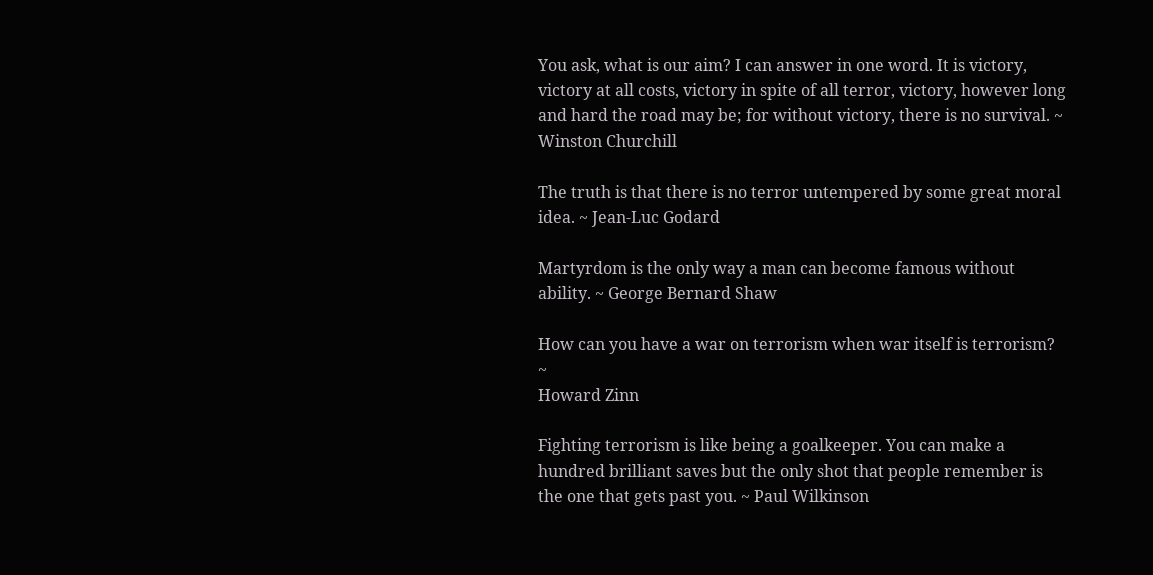You ask, what is our aim? I can answer in one word. It is victory, victory at all costs, victory in spite of all terror, victory, however long and hard the road may be; for without victory, there is no survival. ~
Winston Churchill

The truth is that there is no terror untempered by some great moral idea. ~ Jean-Luc Godard

Martyrdom is the only way a man can become famous without ability. ~ George Bernard Shaw

How can you have a war on terrorism when war itself is terrorism? ~
Howard Zinn

Fighting terrorism is like being a goalkeeper. You can make a hundred brilliant saves but the only shot that people remember is the one that gets past you. ~ Paul Wilkinson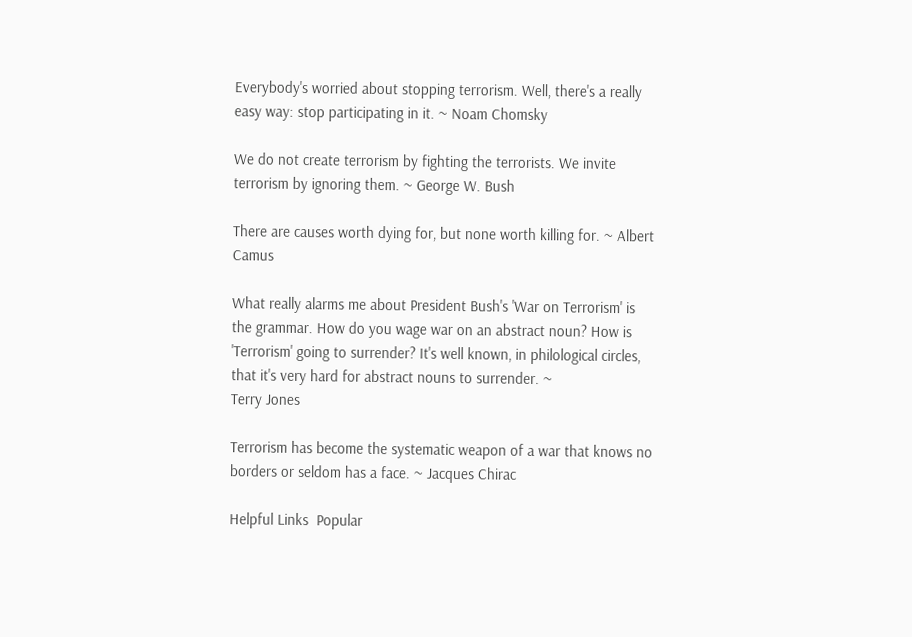Everybody's worried about stopping terrorism. Well, there's a really easy way: stop participating in it. ~ Noam Chomsky

We do not create terrorism by fighting the terrorists. We invite terrorism by ignoring them. ~ George W. Bush

There are causes worth dying for, but none worth killing for. ~ Albert Camus

What really alarms me about President Bush's 'War on Terrorism' is the grammar. How do you wage war on an abstract noun? How is 'Terrorism' going to surrender? It's well known, in philological circles, that it's very hard for abstract nouns to surrender. ~
Terry Jones

Terrorism has become the systematic weapon of a war that knows no borders or seldom has a face. ~ Jacques Chirac

Helpful Links  Popular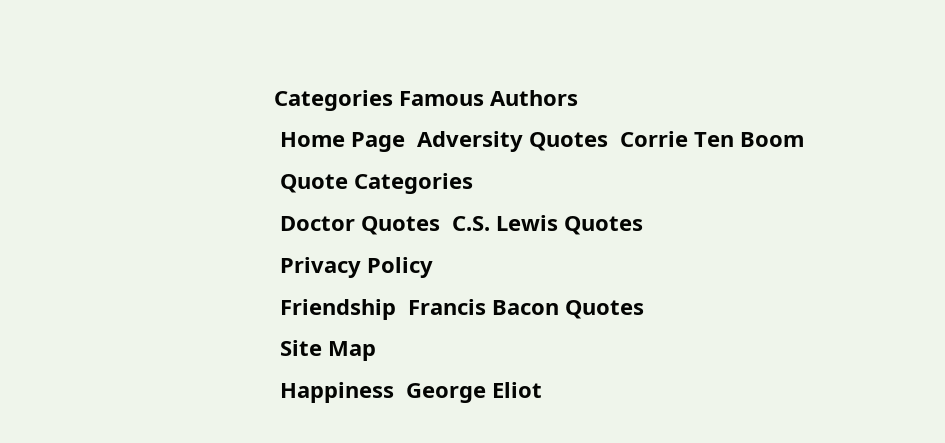Categories Famous Authors
 Home Page  Adversity Quotes  Corrie Ten Boom
 Quote Categories
 Doctor Quotes  C.S. Lewis Quotes
 Privacy Policy
 Friendship  Francis Bacon Quotes
 Site Map
 Happiness  George Eliot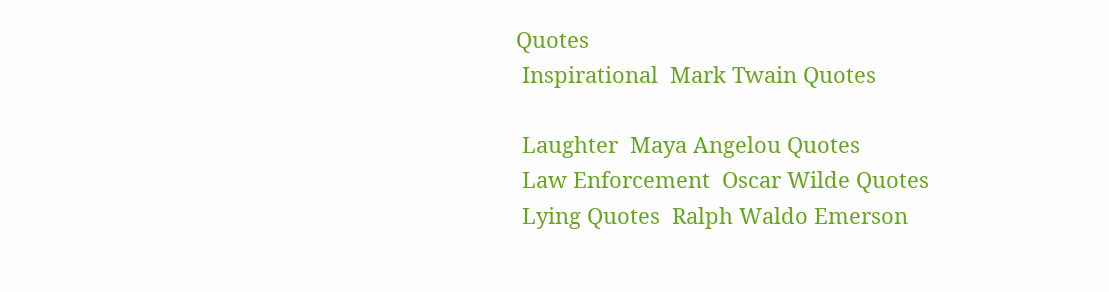Quotes
 Inspirational  Mark Twain Quotes

 Laughter  Maya Angelou Quotes
 Law Enforcement  Oscar Wilde Quotes
 Lying Quotes  Ralph Waldo Emerson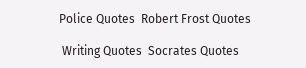Police Quotes  Robert Frost Quotes

 Writing Quotes  Socrates Quotes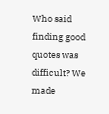Who said finding good quotes was difficult? We made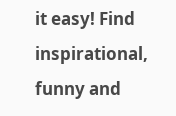it easy! Find inspirational, funny and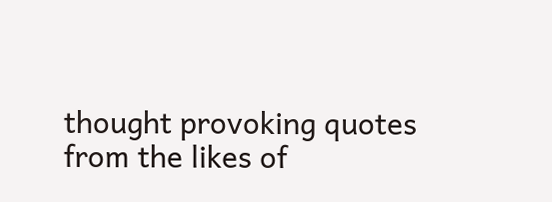thought provoking quotes from the likes of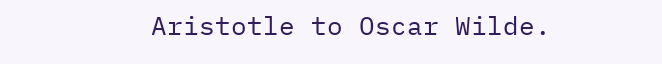Aristotle to Oscar Wilde.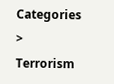Categories  > Terrorism